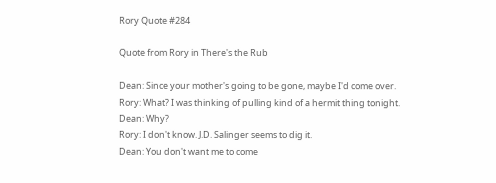Rory Quote #284

Quote from Rory in There's the Rub

Dean: Since your mother's going to be gone, maybe I'd come over.
Rory: What? I was thinking of pulling kind of a hermit thing tonight.
Dean: Why?
Rory: I don't know. J.D. Salinger seems to dig it.
Dean: You don't want me to come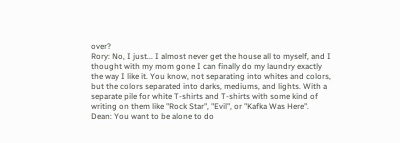over?
Rory: No, I just... I almost never get the house all to myself, and I thought with my mom gone I can finally do my laundry exactly the way I like it. You know, not separating into whites and colors, but the colors separated into darks, mediums, and lights. With a separate pile for white T-shirts and T-shirts with some kind of writing on them like "Rock Star", "Evil", or "Kafka Was Here".
Dean: You want to be alone to do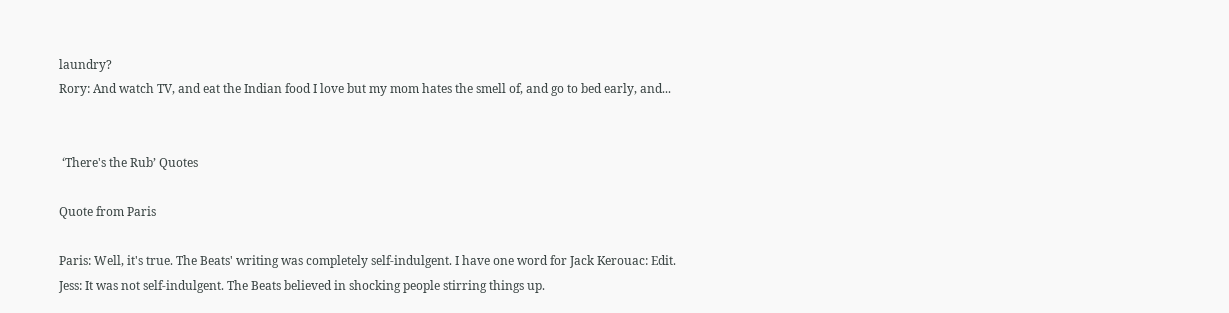laundry?
Rory: And watch TV, and eat the Indian food I love but my mom hates the smell of, and go to bed early, and...


 ‘There's the Rub’ Quotes

Quote from Paris

Paris: Well, it's true. The Beats' writing was completely self-indulgent. I have one word for Jack Kerouac: Edit.
Jess: It was not self-indulgent. The Beats believed in shocking people stirring things up.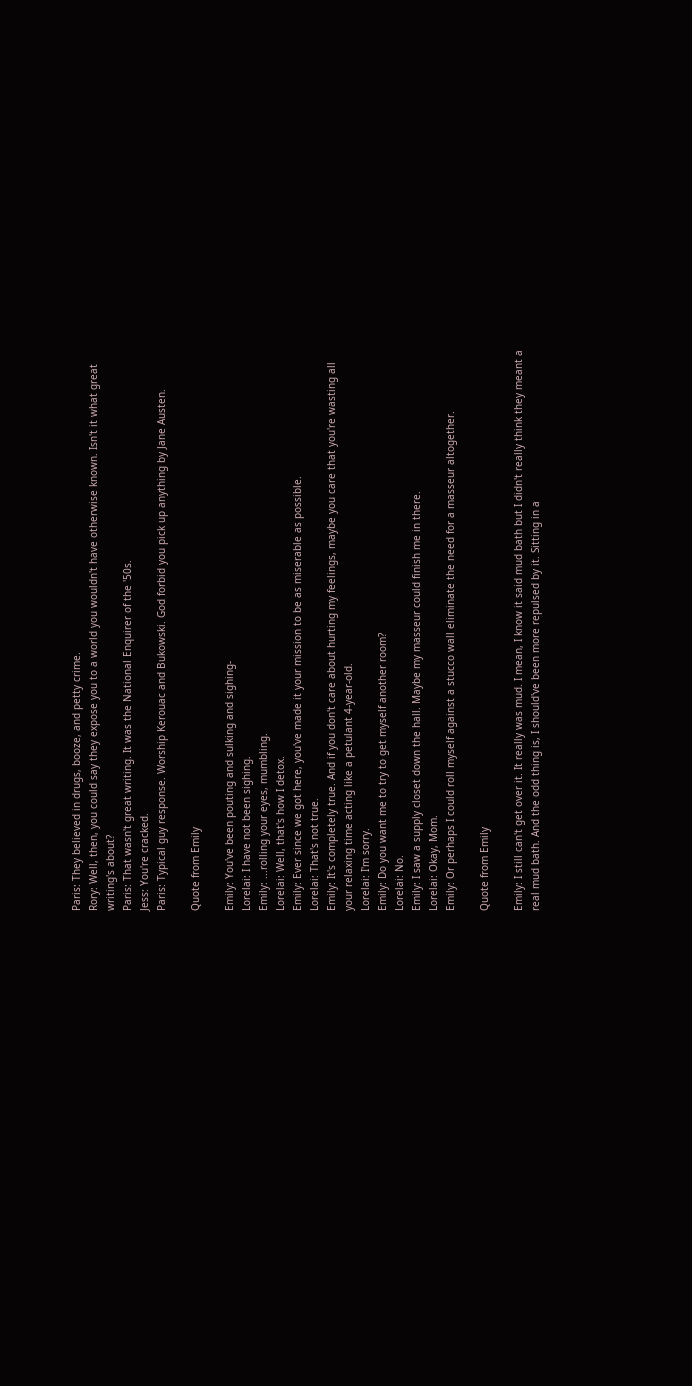Paris: They believed in drugs, booze, and petty crime.
Rory: Well, then, you could say they expose you to a world you wouldn't have otherwise known. Isn't it what great writing's about?
Paris: That wasn't great writing. It was the National Enquirer of the '50s.
Jess: You're cracked.
Paris: Typical guy response. Worship Kerouac and Bukowski. God forbid you pick up anything by Jane Austen.

Quote from Emily

Emily: You've been pouting and sulking and sighing-
Lorelai: I have not been sighing.
Emily: ...rolling your eyes, mumbling.
Lorelai: Well, that's how I detox.
Emily: Ever since we got here, you've made it your mission to be as miserable as possible.
Lorelai: That's not true.
Emily: It's completely true. And if you don't care about hurting my feelings, maybe you care that you're wasting all your relaxing time acting like a petulant 4-year-old.
Lorelai: I'm sorry.
Emily: Do you want me to try to get myself another room?
Lorelai: No.
Emily: I saw a supply closet down the hall. Maybe my masseur could finish me in there.
Lorelai: Okay, Mom.
Emily: Or perhaps I could roll myself against a stucco wall eliminate the need for a masseur altogether.

Quote from Emily

Emily: I still can't get over it. It really was mud. I mean, I know it said mud bath but I didn't really think they meant a real mud bath. And the odd thing is, I should've been more repulsed by it. Sitting in a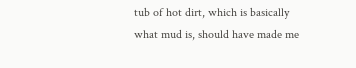tub of hot dirt, which is basically what mud is, should have made me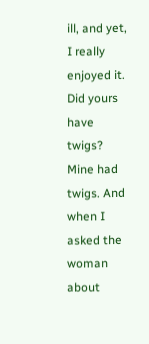ill, and yet, I really enjoyed it. Did yours have twigs? Mine had twigs. And when I asked the woman about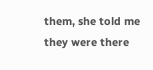them, she told me they were there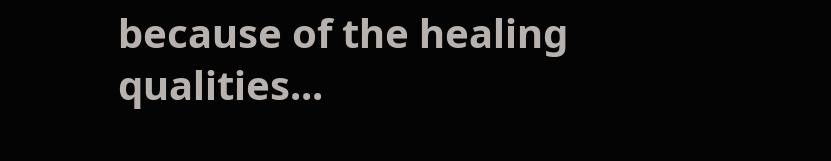because of the healing qualities...